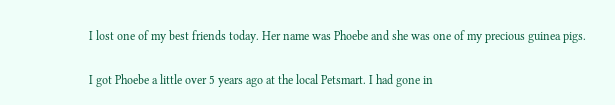I lost one of my best friends today. Her name was Phoebe and she was one of my precious guinea pigs.

I got Phoebe a little over 5 years ago at the local Petsmart. I had gone in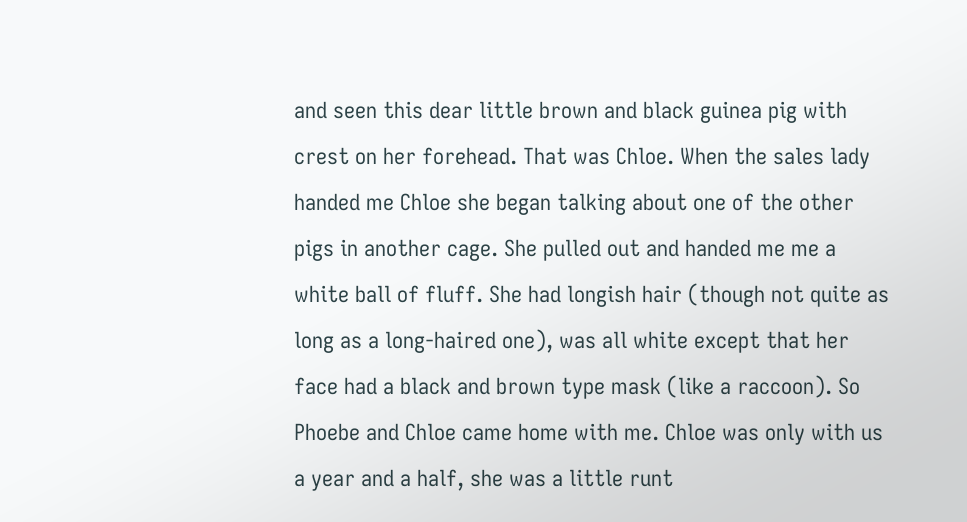and seen this dear little brown and black guinea pig with crest on her forehead. That was Chloe. When the sales lady handed me Chloe she began talking about one of the other pigs in another cage. She pulled out and handed me me a white ball of fluff. She had longish hair (though not quite as long as a long-haired one), was all white except that her face had a black and brown type mask (like a raccoon). So Phoebe and Chloe came home with me. Chloe was only with us a year and a half, she was a little runt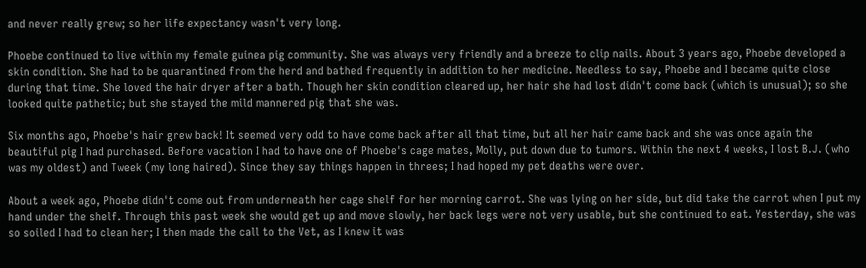and never really grew; so her life expectancy wasn't very long.

Phoebe continued to live within my female guinea pig community. She was always very friendly and a breeze to clip nails. About 3 years ago, Phoebe developed a skin condition. She had to be quarantined from the herd and bathed frequently in addition to her medicine. Needless to say, Phoebe and I became quite close during that time. She loved the hair dryer after a bath. Though her skin condition cleared up, her hair she had lost didn't come back (which is unusual); so she looked quite pathetic; but she stayed the mild mannered pig that she was.

Six months ago, Phoebe's hair grew back! It seemed very odd to have come back after all that time, but all her hair came back and she was once again the beautiful pig I had purchased. Before vacation I had to have one of Phoebe's cage mates, Molly, put down due to tumors. Within the next 4 weeks, I lost B.J. (who was my oldest) and Tweek (my long haired). Since they say things happen in threes; I had hoped my pet deaths were over.

About a week ago, Phoebe didn't come out from underneath her cage shelf for her morning carrot. She was lying on her side, but did take the carrot when I put my hand under the shelf. Through this past week she would get up and move slowly, her back legs were not very usable, but she continued to eat. Yesterday, she was so soiled I had to clean her; I then made the call to the Vet, as I knew it was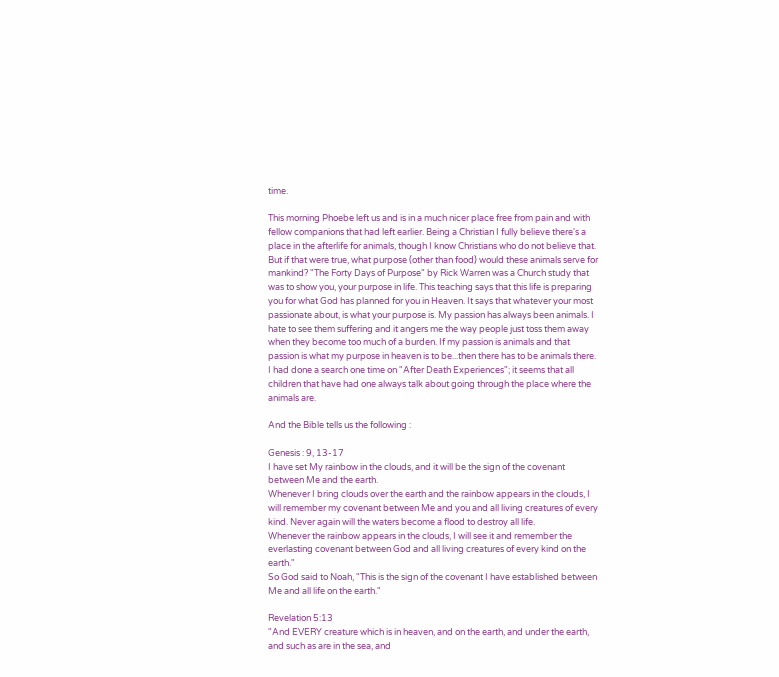time.

This morning Phoebe left us and is in a much nicer place free from pain and with fellow companions that had left earlier. Being a Christian I fully believe there's a place in the afterlife for animals, though I know Christians who do not believe that. But if that were true, what purpose (other than food) would these animals serve for mankind? "The Forty Days of Purpose" by Rick Warren was a Church study that was to show you, your purpose in life. This teaching says that this life is preparing you for what God has planned for you in Heaven. It says that whatever your most passionate about, is what your purpose is. My passion has always been animals. I hate to see them suffering and it angers me the way people just toss them away when they become too much of a burden. If my passion is animals and that passion is what my purpose in heaven is to be...then there has to be animals there. I had done a search one time on "After Death Experiences"; it seems that all children that have had one always talk about going through the place where the animals are.

And the Bible tells us the following :

Genesis : 9, 13-17
I have set My rainbow in the clouds, and it will be the sign of the covenant between Me and the earth.
Whenever I bring clouds over the earth and the rainbow appears in the clouds, I will remember my covenant between Me and you and all living creatures of every kind. Never again will the waters become a flood to destroy all life.
Whenever the rainbow appears in the clouds, I will see it and remember the everlasting covenant between God and all living creatures of every kind on the earth."
So God said to Noah, "This is the sign of the covenant I have established between Me and all life on the earth."

Revelation 5:13
"And EVERY creature which is in heaven, and on the earth, and under the earth, and such as are in the sea, and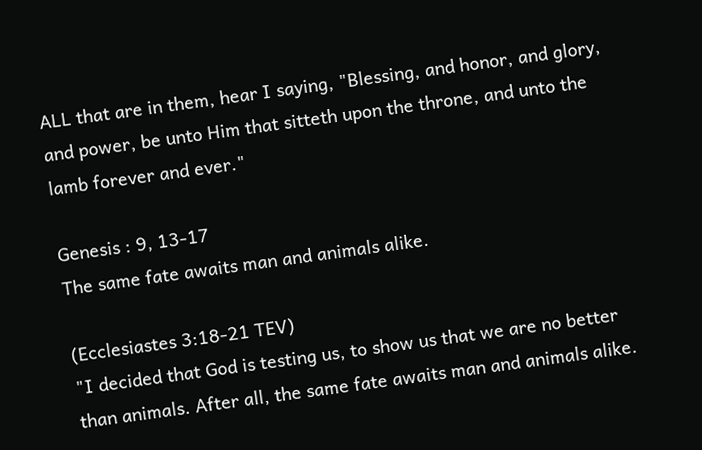ALL that are in them, hear I saying, "Blessing, and honor, and glory, and power, be unto Him that sitteth upon the throne, and unto the lamb forever and ever."

Genesis : 9, 13-17
The same fate awaits man and animals alike.

(Ecclesiastes 3:18-21 TEV)
"I decided that God is testing us, to show us that we are no better than animals. After all, the same fate awaits man and animals alike.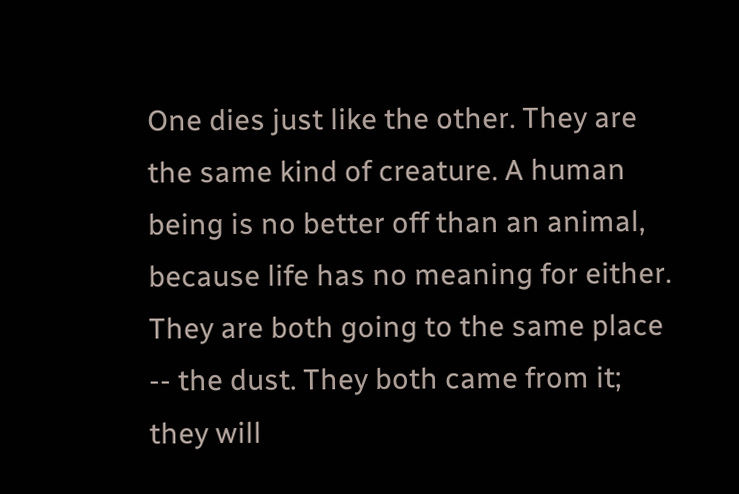One dies just like the other. They are the same kind of creature. A human being is no better off than an animal, because life has no meaning for either. They are both going to the same place -- the dust. They both came from it; they will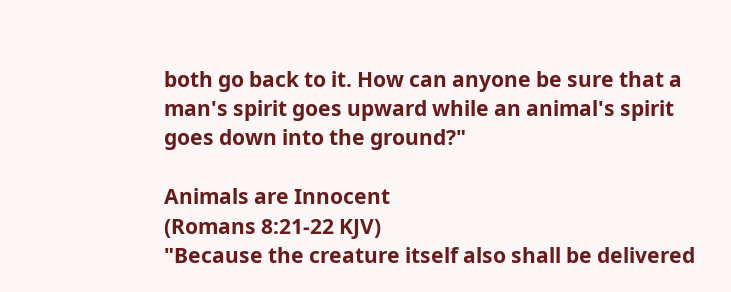both go back to it. How can anyone be sure that a man's spirit goes upward while an animal's spirit goes down into the ground?"

Animals are Innocent
(Romans 8:21-22 KJV)
"Because the creature itself also shall be delivered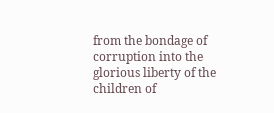from the bondage of corruption into the glorious liberty of the children of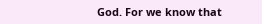God. For we know that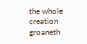the whole creation groaneth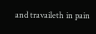and travaileth in pain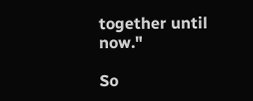together until now."

So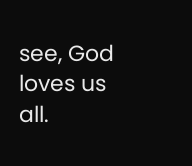see, God loves us all.